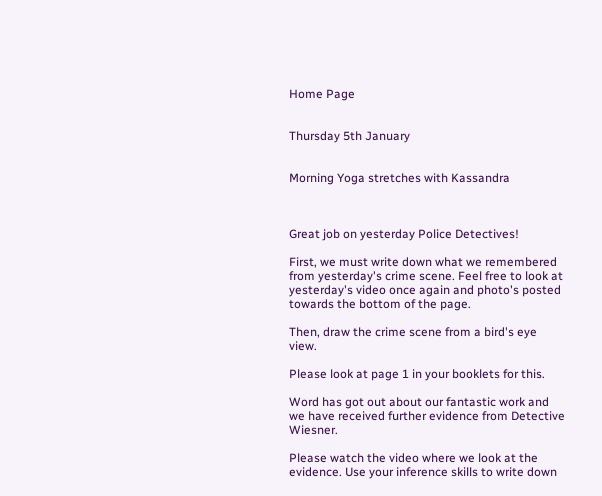Home Page


Thursday 5th January


Morning Yoga stretches with Kassandra



Great job on yesterday Police Detectives!

First, we must write down what we remembered from yesterday's crime scene. Feel free to look at yesterday's video once again and photo's posted towards the bottom of the page.

Then, draw the crime scene from a bird's eye view.

Please look at page 1 in your booklets for this.

Word has got out about our fantastic work and we have received further evidence from Detective Wiesner.

Please watch the video where we look at the evidence. Use your inference skills to write down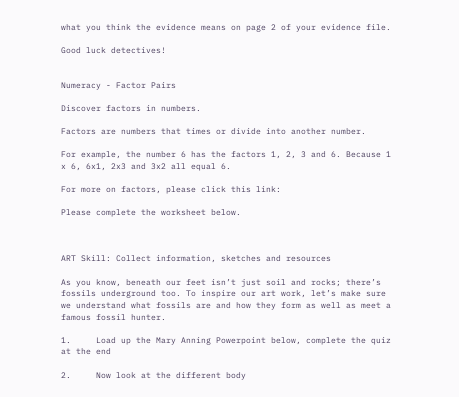what you think the evidence means on page 2 of your evidence file.

Good luck detectives!


Numeracy - Factor Pairs

Discover factors in numbers.

Factors are numbers that times or divide into another number.

For example, the number 6 has the factors 1, 2, 3 and 6. Because 1 x 6, 6x1, 2x3 and 3x2 all equal 6.

For more on factors, please click this link:

Please complete the worksheet below.



ART Skill: Collect information, sketches and resources

As you know, beneath our feet isn’t just soil and rocks; there’s fossils underground too. To inspire our art work, let’s make sure we understand what fossils are and how they form as well as meet a famous fossil hunter.

1.     Load up the Mary Anning Powerpoint below, complete the quiz at the end

2.     Now look at the different body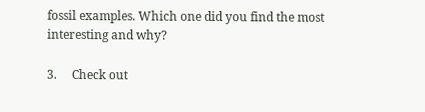fossil examples. Which one did you find the most interesting and why?

3.     Check out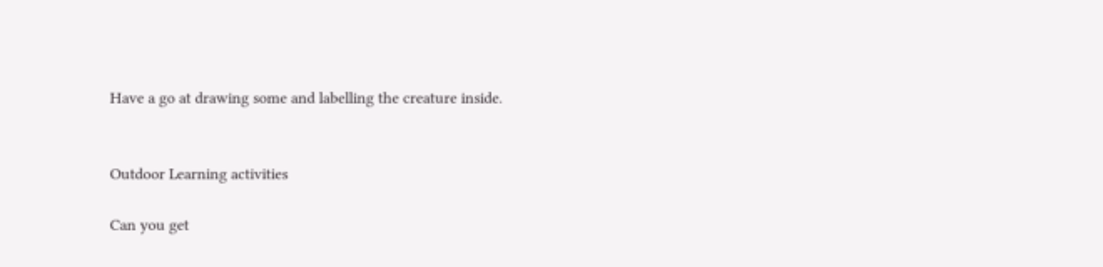Have a go at drawing some and labelling the creature inside.


Outdoor Learning activities

Can you get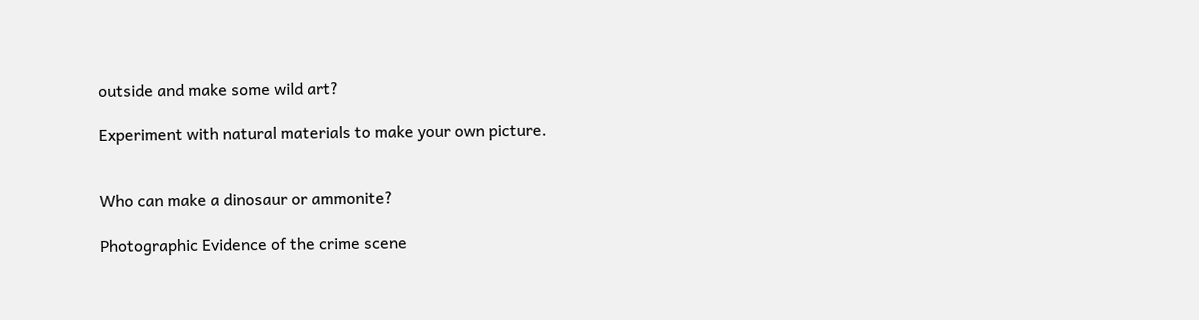outside and make some wild art?

Experiment with natural materials to make your own picture.


Who can make a dinosaur or ammonite?

Photographic Evidence of the crime scene